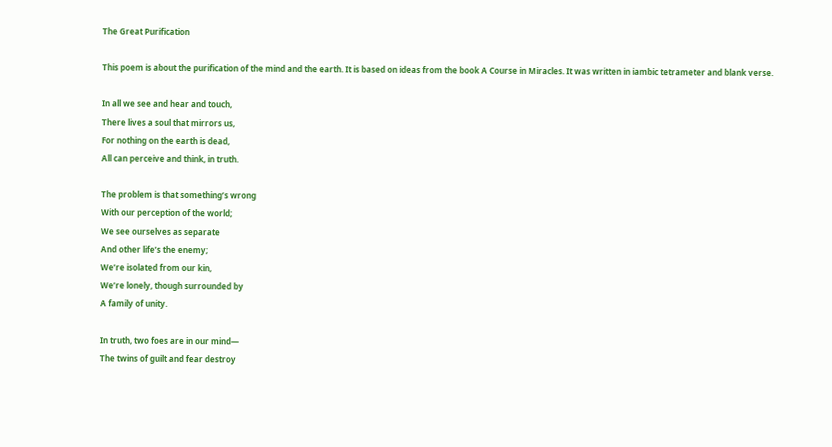The Great Purification

This poem is about the purification of the mind and the earth. It is based on ideas from the book A Course in Miracles. It was written in iambic tetrameter and blank verse.

In all we see and hear and touch,
There lives a soul that mirrors us,
For nothing on the earth is dead,
All can perceive and think, in truth.

The problem is that something’s wrong
With our perception of the world;
We see ourselves as separate
And other life’s the enemy;
We’re isolated from our kin,
We’re lonely, though surrounded by
A family of unity.

In truth, two foes are in our mind—
The twins of guilt and fear destroy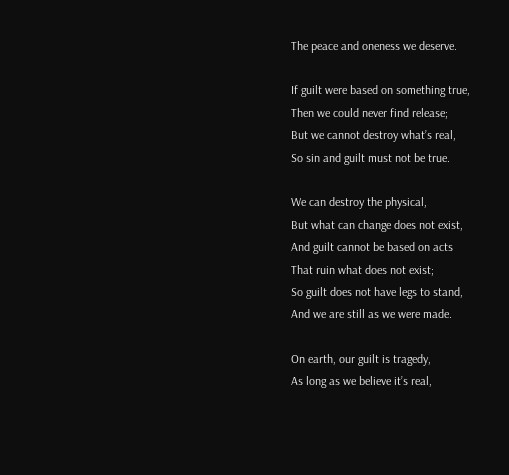The peace and oneness we deserve.

If guilt were based on something true,
Then we could never find release;
But we cannot destroy what’s real,
So sin and guilt must not be true.

We can destroy the physical,
But what can change does not exist,
And guilt cannot be based on acts
That ruin what does not exist;
So guilt does not have legs to stand,
And we are still as we were made.

On earth, our guilt is tragedy,
As long as we believe it’s real,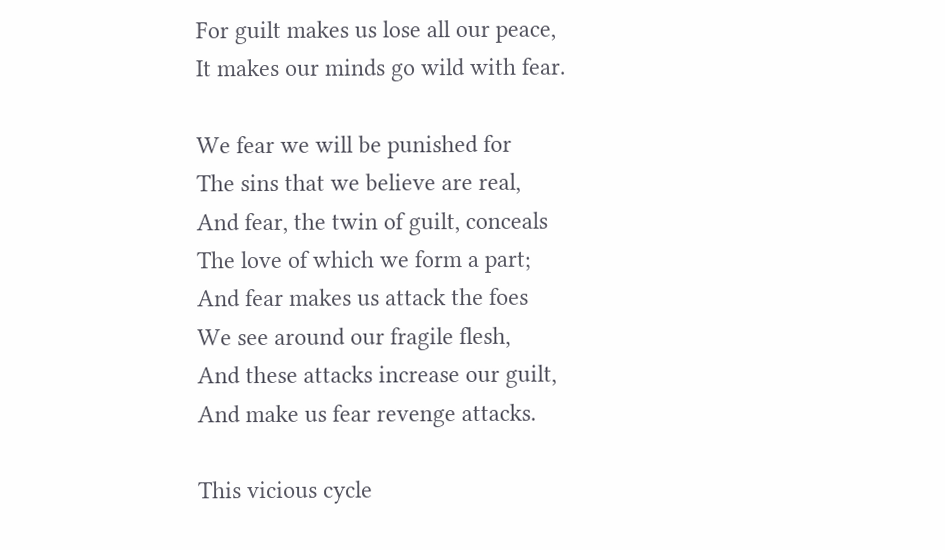For guilt makes us lose all our peace,
It makes our minds go wild with fear.

We fear we will be punished for
The sins that we believe are real,
And fear, the twin of guilt, conceals
The love of which we form a part;
And fear makes us attack the foes
We see around our fragile flesh,
And these attacks increase our guilt,
And make us fear revenge attacks.

This vicious cycle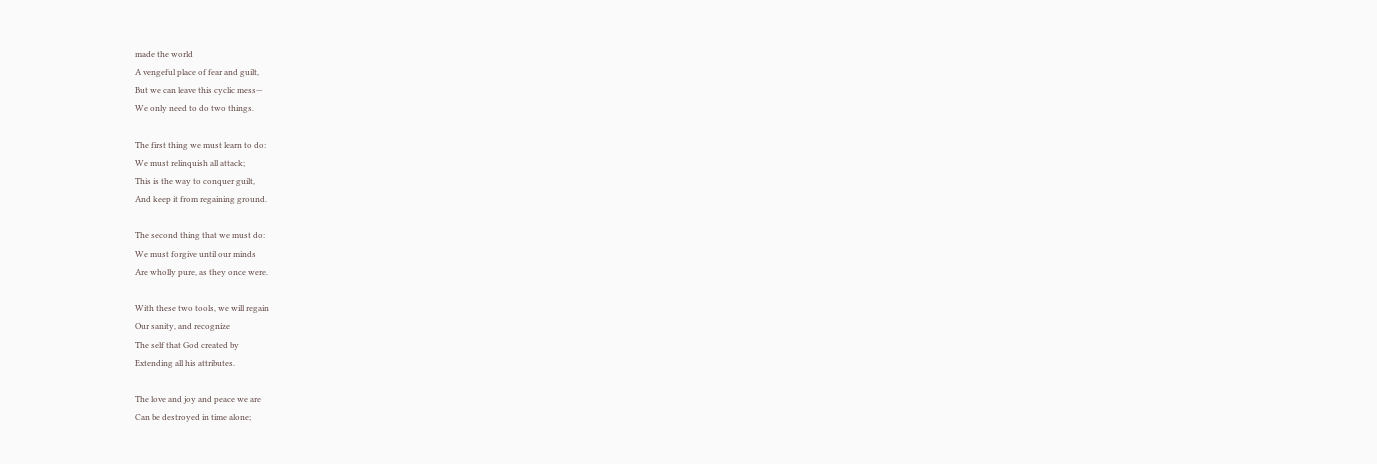made the world
A vengeful place of fear and guilt,
But we can leave this cyclic mess—
We only need to do two things.

The first thing we must learn to do:
We must relinquish all attack;
This is the way to conquer guilt,
And keep it from regaining ground.

The second thing that we must do:
We must forgive until our minds
Are wholly pure, as they once were.

With these two tools, we will regain
Our sanity, and recognize
The self that God created by
Extending all his attributes.

The love and joy and peace we are
Can be destroyed in time alone;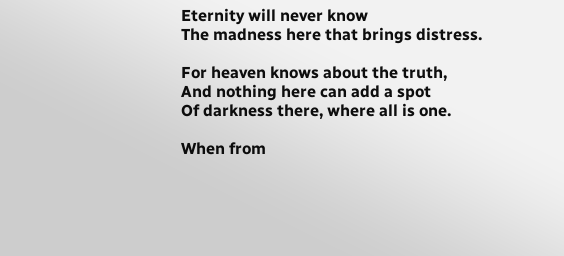Eternity will never know
The madness here that brings distress.

For heaven knows about the truth,
And nothing here can add a spot
Of darkness there, where all is one.

When from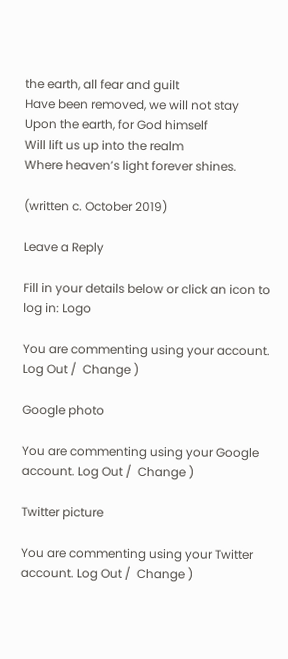the earth, all fear and guilt
Have been removed, we will not stay
Upon the earth, for God himself
Will lift us up into the realm
Where heaven’s light forever shines.

(written c. October 2019)

Leave a Reply

Fill in your details below or click an icon to log in: Logo

You are commenting using your account. Log Out /  Change )

Google photo

You are commenting using your Google account. Log Out /  Change )

Twitter picture

You are commenting using your Twitter account. Log Out /  Change )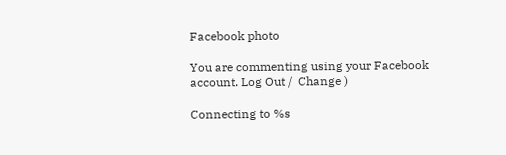Facebook photo

You are commenting using your Facebook account. Log Out /  Change )

Connecting to %s